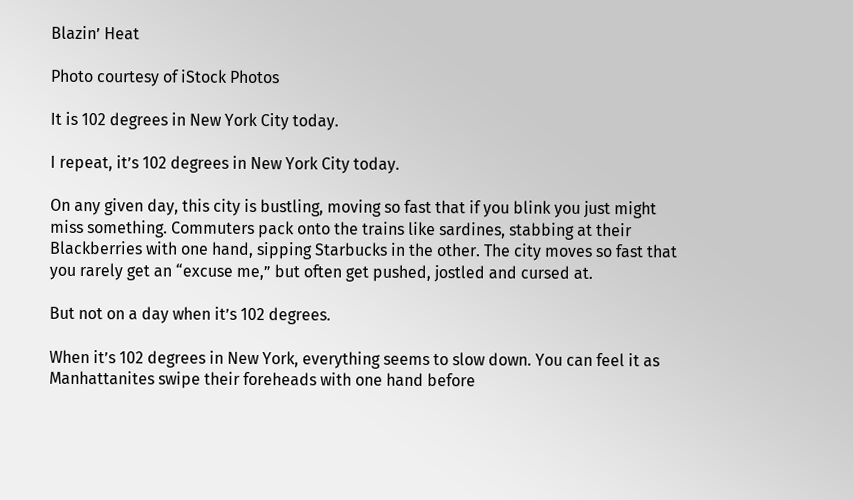Blazin’ Heat

Photo courtesy of iStock Photos

It is 102 degrees in New York City today.

I repeat, it’s 102 degrees in New York City today.

On any given day, this city is bustling, moving so fast that if you blink you just might miss something. Commuters pack onto the trains like sardines, stabbing at their Blackberries with one hand, sipping Starbucks in the other. The city moves so fast that you rarely get an “excuse me,” but often get pushed, jostled and cursed at.

But not on a day when it’s 102 degrees.

When it’s 102 degrees in New York, everything seems to slow down. You can feel it as Manhattanites swipe their foreheads with one hand before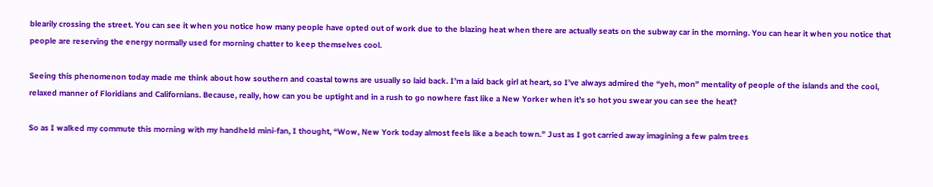blearily crossing the street. You can see it when you notice how many people have opted out of work due to the blazing heat when there are actually seats on the subway car in the morning. You can hear it when you notice that people are reserving the energy normally used for morning chatter to keep themselves cool.

Seeing this phenomenon today made me think about how southern and coastal towns are usually so laid back. I’m a laid back girl at heart, so I’ve always admired the “yeh, mon” mentality of people of the islands and the cool, relaxed manner of Floridians and Californians. Because, really, how can you be uptight and in a rush to go nowhere fast like a New Yorker when it’s so hot you swear you can see the heat?

So as I walked my commute this morning with my handheld mini-fan, I thought, “Wow, New York today almost feels like a beach town.” Just as I got carried away imagining a few palm trees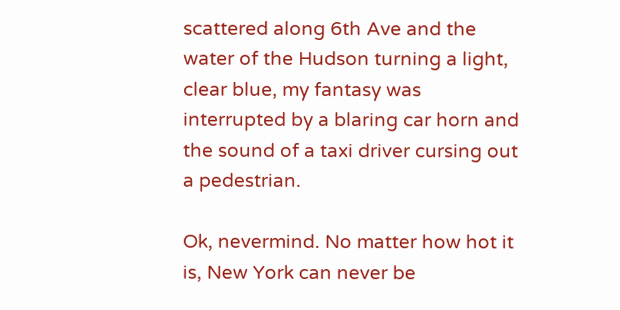scattered along 6th Ave and the water of the Hudson turning a light, clear blue, my fantasy was interrupted by a blaring car horn and the sound of a taxi driver cursing out a pedestrian.

Ok, nevermind. No matter how hot it is, New York can never be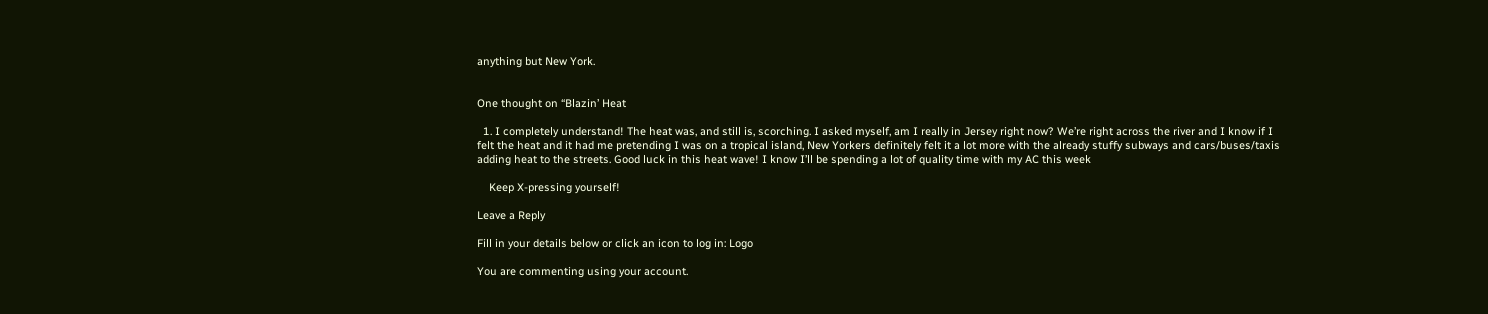anything but New York.


One thought on “Blazin’ Heat

  1. I completely understand! The heat was, and still is, scorching. I asked myself, am I really in Jersey right now? We’re right across the river and I know if I felt the heat and it had me pretending I was on a tropical island, New Yorkers definitely felt it a lot more with the already stuffy subways and cars/buses/taxis adding heat to the streets. Good luck in this heat wave! I know I’ll be spending a lot of quality time with my AC this week

    Keep X-pressing yourself!

Leave a Reply

Fill in your details below or click an icon to log in: Logo

You are commenting using your account.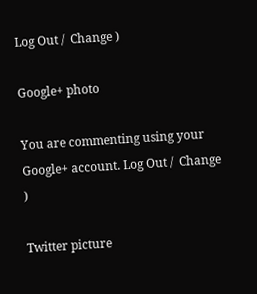Log Out /  Change )

Google+ photo

You are commenting using your Google+ account. Log Out /  Change )

Twitter picture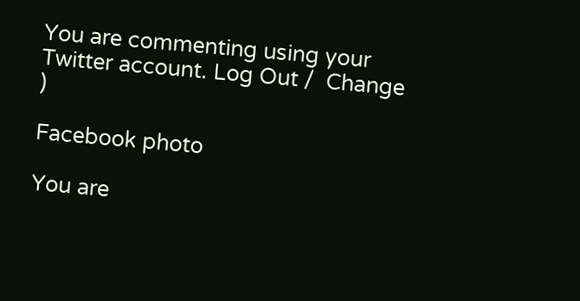You are commenting using your Twitter account. Log Out /  Change )

Facebook photo

You are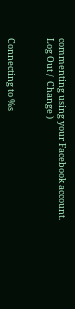commenting using your Facebook account. Log Out /  Change )


Connecting to %s